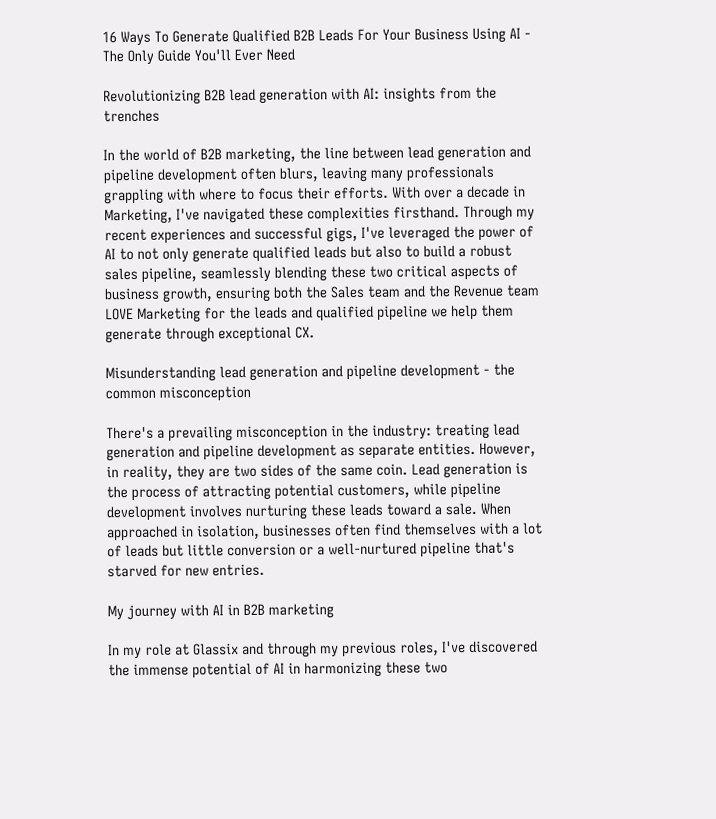16 Ways To Generate Qualified B2B Leads For Your Business Using AI - The Only Guide You'll Ever Need

Revolutionizing B2B lead generation with AI: insights from the trenches

In the world of B2B marketing, the line between lead generation and pipeline development often blurs, leaving many professionals grappling with where to focus their efforts. With over a decade in Marketing, I've navigated these complexities firsthand. Through my recent experiences and successful gigs, I've leveraged the power of AI to not only generate qualified leads but also to build a robust sales pipeline, seamlessly blending these two critical aspects of business growth, ensuring both the Sales team and the Revenue team LOVE Marketing for the leads and qualified pipeline we help them generate through exceptional CX.

Misunderstanding lead generation and pipeline development - the common misconception

There's a prevailing misconception in the industry: treating lead generation and pipeline development as separate entities. However, in reality, they are two sides of the same coin. Lead generation is the process of attracting potential customers, while pipeline development involves nurturing these leads toward a sale. When approached in isolation, businesses often find themselves with a lot of leads but little conversion or a well-nurtured pipeline that's starved for new entries.

My journey with AI in B2B marketing

In my role at Glassix and through my previous roles, I've discovered the immense potential of AI in harmonizing these two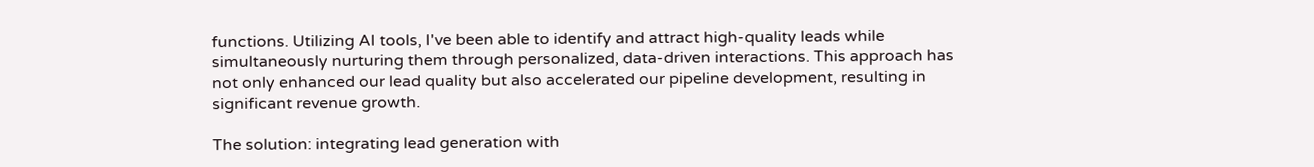functions. Utilizing AI tools, I've been able to identify and attract high-quality leads while simultaneously nurturing them through personalized, data-driven interactions. This approach has not only enhanced our lead quality but also accelerated our pipeline development, resulting in significant revenue growth.

The solution: integrating lead generation with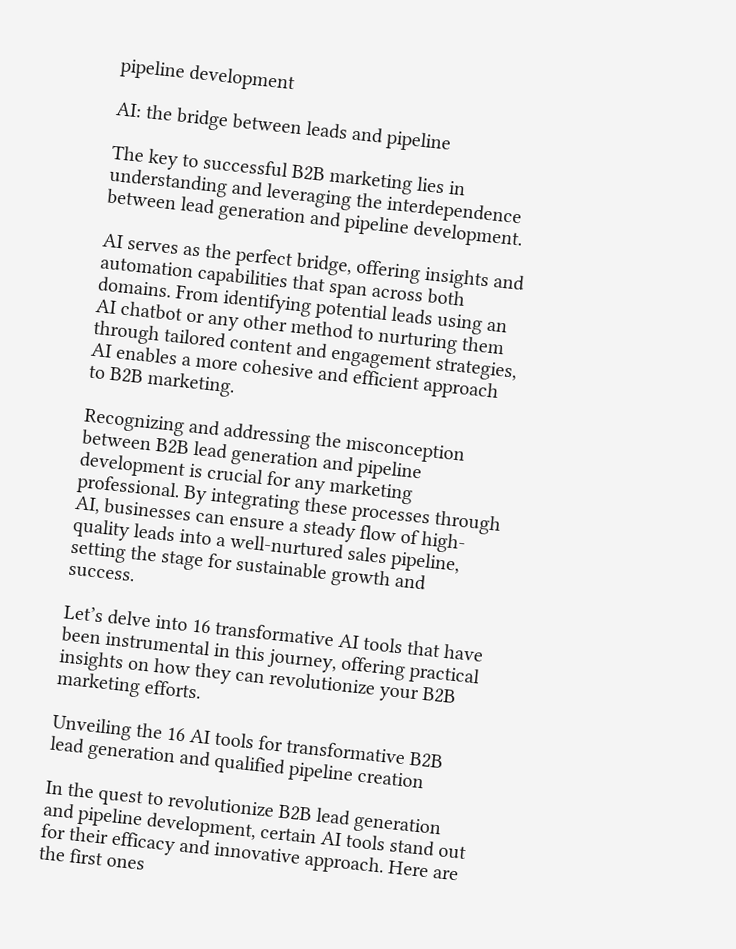pipeline development

AI: the bridge between leads and pipeline

The key to successful B2B marketing lies in understanding and leveraging the interdependence between lead generation and pipeline development.

AI serves as the perfect bridge, offering insights and automation capabilities that span across both domains. From identifying potential leads using an AI chatbot or any other method to nurturing them through tailored content and engagement strategies, AI enables a more cohesive and efficient approach to B2B marketing.

Recognizing and addressing the misconception between B2B lead generation and pipeline development is crucial for any marketing professional. By integrating these processes through AI, businesses can ensure a steady flow of high-quality leads into a well-nurtured sales pipeline, setting the stage for sustainable growth and success.

Let’s delve into 16 transformative AI tools that have been instrumental in this journey, offering practical insights on how they can revolutionize your B2B marketing efforts.

Unveiling the 16 AI tools for transformative B2B lead generation and qualified pipeline creation

In the quest to revolutionize B2B lead generation and pipeline development, certain AI tools stand out for their efficacy and innovative approach. Here are the first ones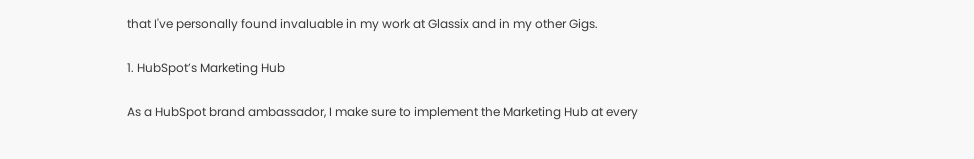that I've personally found invaluable in my work at Glassix and in my other Gigs.

1. HubSpot’s Marketing Hub

As a HubSpot brand ambassador, I make sure to implement the Marketing Hub at every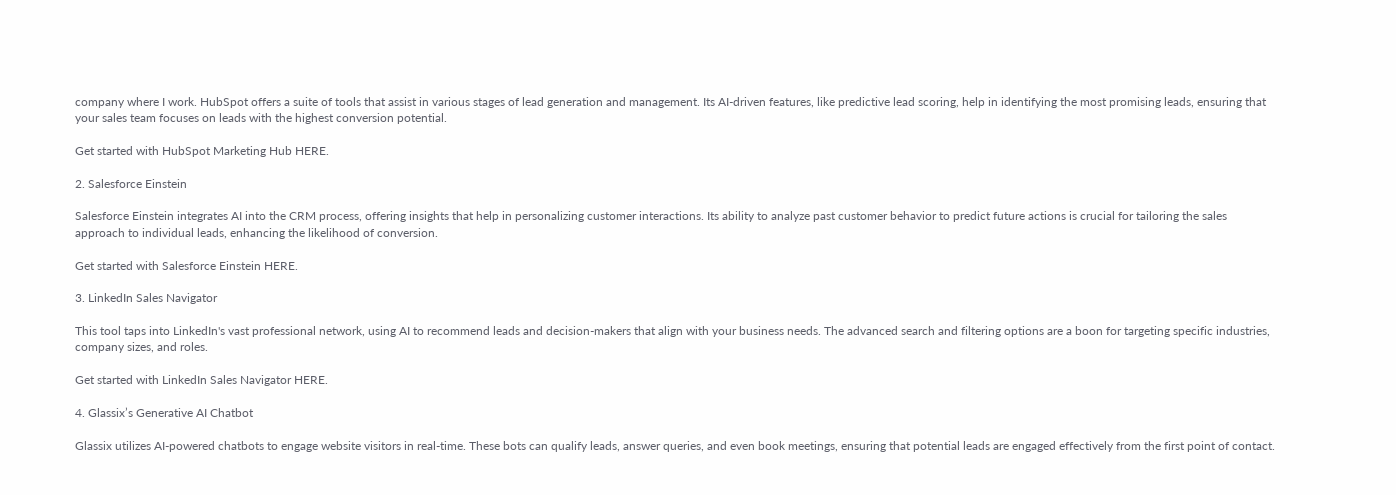company where I work. HubSpot offers a suite of tools that assist in various stages of lead generation and management. Its AI-driven features, like predictive lead scoring, help in identifying the most promising leads, ensuring that your sales team focuses on leads with the highest conversion potential.

Get started with HubSpot Marketing Hub HERE.

2. Salesforce Einstein

Salesforce Einstein integrates AI into the CRM process, offering insights that help in personalizing customer interactions. Its ability to analyze past customer behavior to predict future actions is crucial for tailoring the sales approach to individual leads, enhancing the likelihood of conversion.

Get started with Salesforce Einstein HERE.

3. LinkedIn Sales Navigator

This tool taps into LinkedIn's vast professional network, using AI to recommend leads and decision-makers that align with your business needs. The advanced search and filtering options are a boon for targeting specific industries, company sizes, and roles.

Get started with LinkedIn Sales Navigator HERE.

4. Glassix’s Generative AI Chatbot

Glassix utilizes AI-powered chatbots to engage website visitors in real-time. These bots can qualify leads, answer queries, and even book meetings, ensuring that potential leads are engaged effectively from the first point of contact.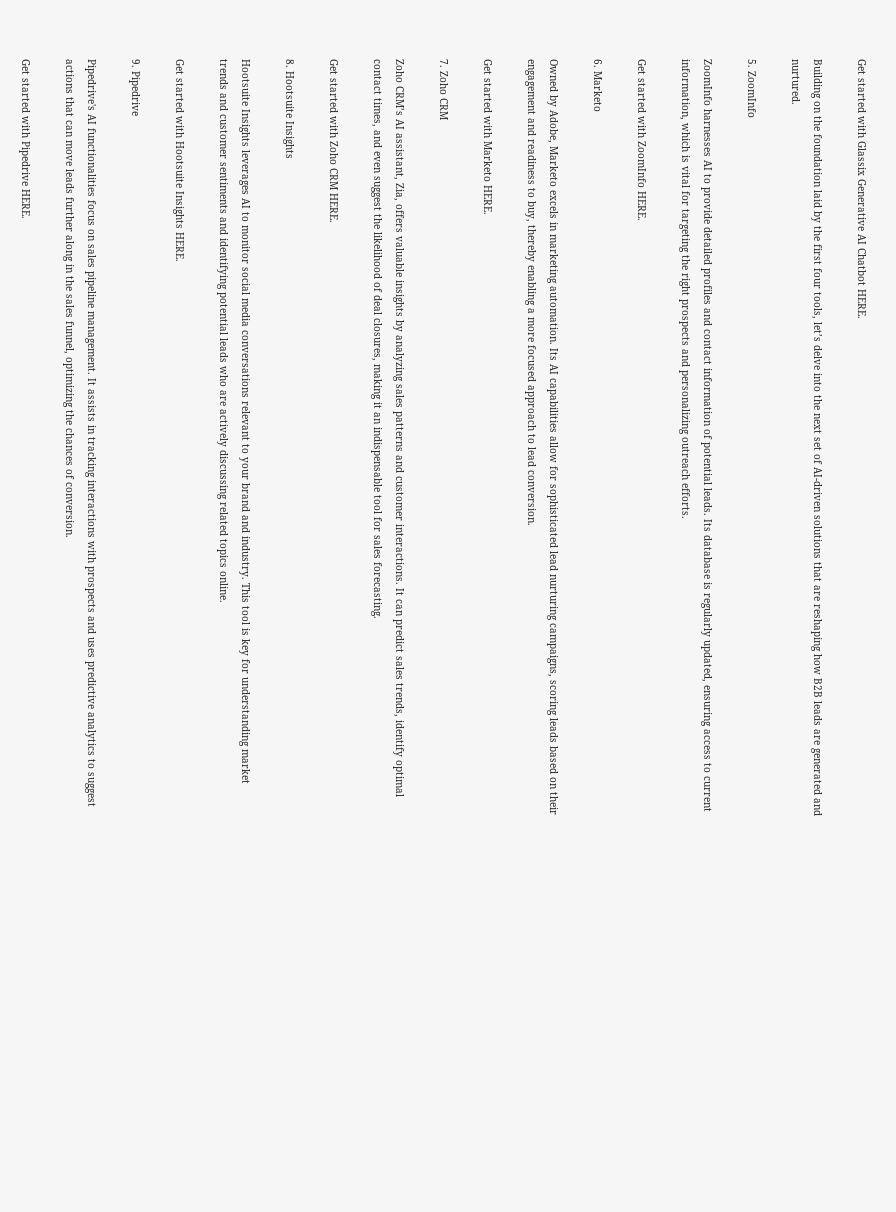Get started with Glassix Generative AI Chatbot HERE.

Building on the foundation laid by the first four tools, let’s delve into the next set of AI-driven solutions that are reshaping how B2B leads are generated and nurtured.

5. ZoomInfo

ZoomInfo harnesses AI to provide detailed profiles and contact information of potential leads. Its database is regularly updated, ensuring access to current information, which is vital for targeting the right prospects and personalizing outreach efforts.

Get started with ZoomInfo HERE.

6. Marketo

Owned by Adobe, Marketo excels in marketing automation. Its AI capabilities allow for sophisticated lead nurturing campaigns, scoring leads based on their engagement and readiness to buy, thereby enabling a more focused approach to lead conversion.

Get started with Marketo HERE.

7. Zoho CRM

Zoho CRM’s AI assistant, Zia, offers valuable insights by analyzing sales patterns and customer interactions. It can predict sales trends, identify optimal contact times, and even suggest the likelihood of deal closures, making it an indispensable tool for sales forecasting.

Get started with Zoho CRM HERE.

8. Hootsuite Insights

Hootsuite Insights leverages AI to monitor social media conversations relevant to your brand and industry. This tool is key for understanding market trends and customer sentiments and identifying potential leads who are actively discussing related topics online.

Get started with Hootsuite Insights HERE.

9. Pipedrive

Pipedrive's AI functionalities focus on sales pipeline management. It assists in tracking interactions with prospects and uses predictive analytics to suggest actions that can move leads further along in the sales funnel, optimizing the chances of conversion.

Get started with Pipedrive HERE.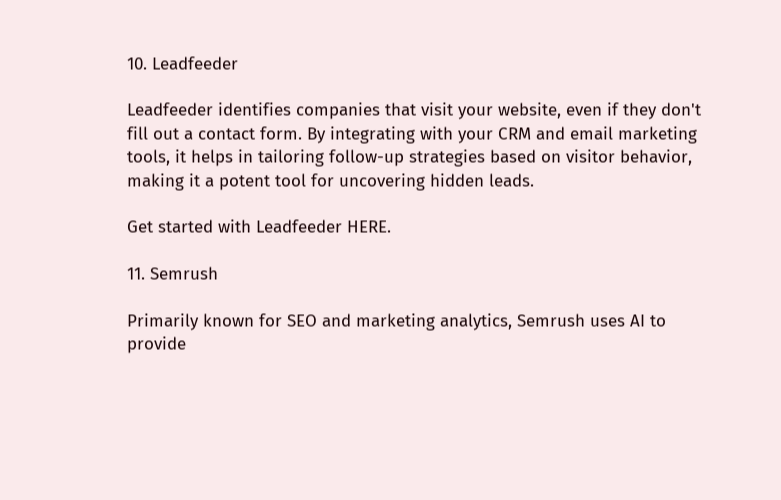10. Leadfeeder

Leadfeeder identifies companies that visit your website, even if they don't fill out a contact form. By integrating with your CRM and email marketing tools, it helps in tailoring follow-up strategies based on visitor behavior, making it a potent tool for uncovering hidden leads.

Get started with Leadfeeder HERE.

11. Semrush

Primarily known for SEO and marketing analytics, Semrush uses AI to provide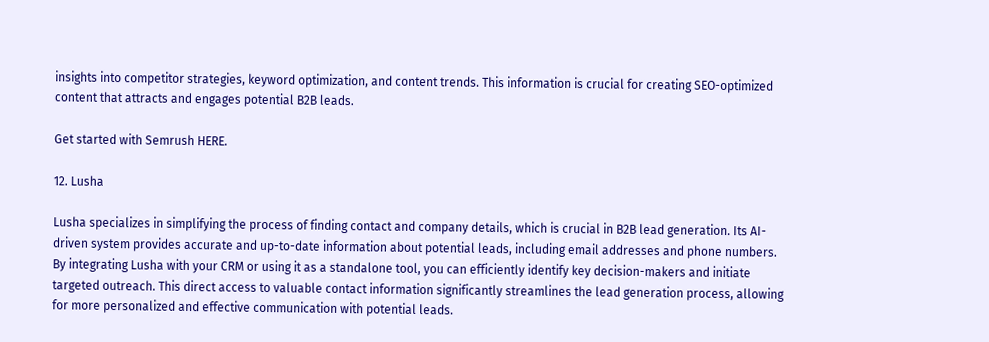insights into competitor strategies, keyword optimization, and content trends. This information is crucial for creating SEO-optimized content that attracts and engages potential B2B leads.

Get started with Semrush HERE.

12. Lusha

Lusha specializes in simplifying the process of finding contact and company details, which is crucial in B2B lead generation. Its AI-driven system provides accurate and up-to-date information about potential leads, including email addresses and phone numbers. By integrating Lusha with your CRM or using it as a standalone tool, you can efficiently identify key decision-makers and initiate targeted outreach. This direct access to valuable contact information significantly streamlines the lead generation process, allowing for more personalized and effective communication with potential leads.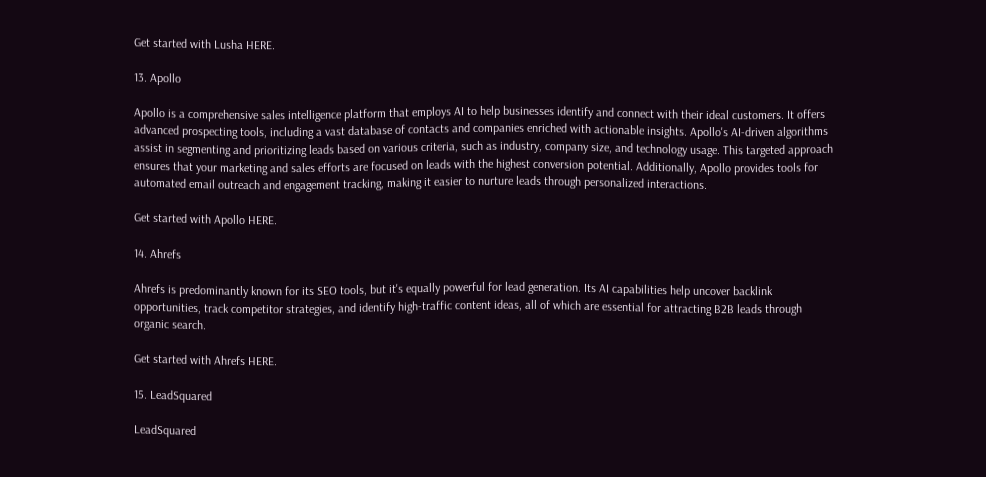Get started with Lusha HERE.

13. Apollo

Apollo is a comprehensive sales intelligence platform that employs AI to help businesses identify and connect with their ideal customers. It offers advanced prospecting tools, including a vast database of contacts and companies enriched with actionable insights. Apollo's AI-driven algorithms assist in segmenting and prioritizing leads based on various criteria, such as industry, company size, and technology usage. This targeted approach ensures that your marketing and sales efforts are focused on leads with the highest conversion potential. Additionally, Apollo provides tools for automated email outreach and engagement tracking, making it easier to nurture leads through personalized interactions.

Get started with Apollo HERE.

14. Ahrefs

Ahrefs is predominantly known for its SEO tools, but it's equally powerful for lead generation. Its AI capabilities help uncover backlink opportunities, track competitor strategies, and identify high-traffic content ideas, all of which are essential for attracting B2B leads through organic search.

Get started with Ahrefs HERE.

15. LeadSquared

LeadSquared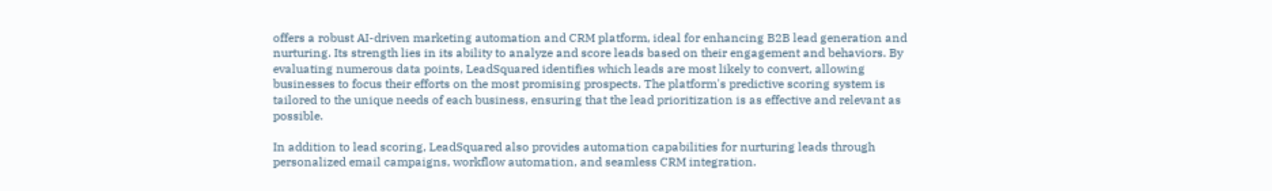offers a robust AI-driven marketing automation and CRM platform, ideal for enhancing B2B lead generation and nurturing. Its strength lies in its ability to analyze and score leads based on their engagement and behaviors. By evaluating numerous data points, LeadSquared identifies which leads are most likely to convert, allowing businesses to focus their efforts on the most promising prospects. The platform's predictive scoring system is tailored to the unique needs of each business, ensuring that the lead prioritization is as effective and relevant as possible.

In addition to lead scoring, LeadSquared also provides automation capabilities for nurturing leads through personalized email campaigns, workflow automation, and seamless CRM integration.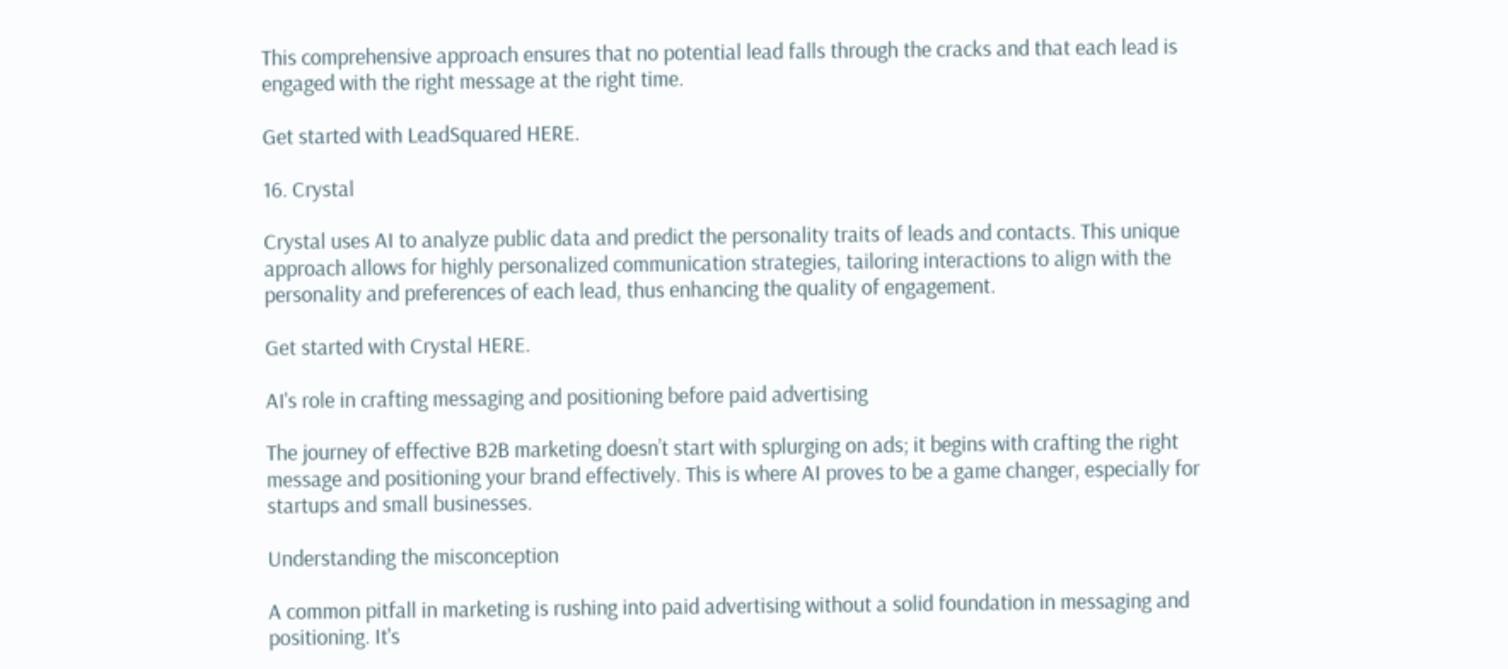This comprehensive approach ensures that no potential lead falls through the cracks and that each lead is engaged with the right message at the right time.

Get started with LeadSquared HERE.

16. Crystal

Crystal uses AI to analyze public data and predict the personality traits of leads and contacts. This unique approach allows for highly personalized communication strategies, tailoring interactions to align with the personality and preferences of each lead, thus enhancing the quality of engagement.

Get started with Crystal HERE.

AI's role in crafting messaging and positioning before paid advertising

The journey of effective B2B marketing doesn’t start with splurging on ads; it begins with crafting the right message and positioning your brand effectively. This is where AI proves to be a game changer, especially for startups and small businesses.

Understanding the misconception

A common pitfall in marketing is rushing into paid advertising without a solid foundation in messaging and positioning. It's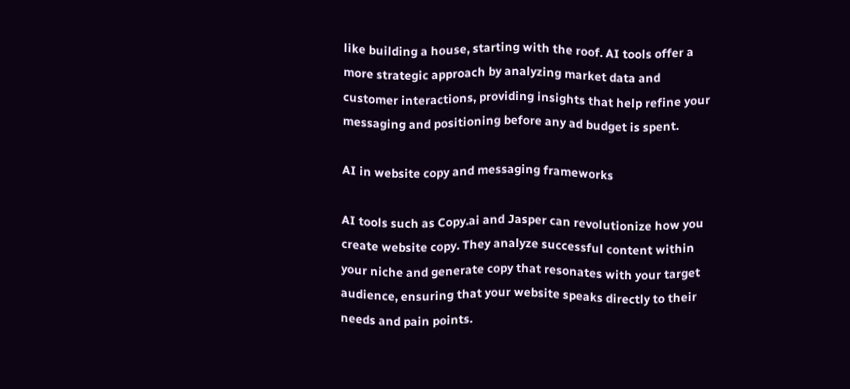like building a house, starting with the roof. AI tools offer a more strategic approach by analyzing market data and customer interactions, providing insights that help refine your messaging and positioning before any ad budget is spent.

AI in website copy and messaging frameworks

AI tools such as Copy.ai and Jasper can revolutionize how you create website copy. They analyze successful content within your niche and generate copy that resonates with your target audience, ensuring that your website speaks directly to their needs and pain points.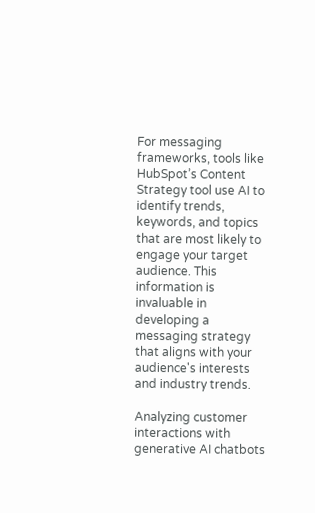For messaging frameworks, tools like HubSpot’s Content Strategy tool use AI to identify trends, keywords, and topics that are most likely to engage your target audience. This information is invaluable in developing a messaging strategy that aligns with your audience's interests and industry trends.

Analyzing customer interactions with generative AI chatbots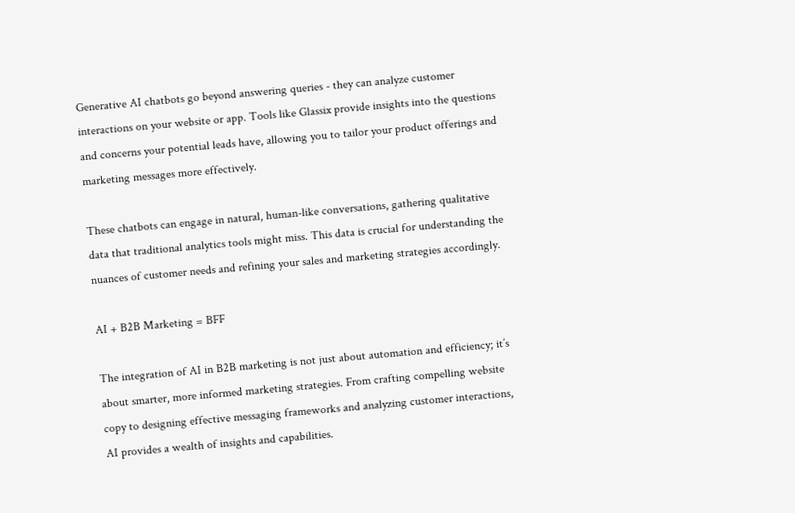Generative AI chatbots go beyond answering queries - they can analyze customer interactions on your website or app. Tools like Glassix provide insights into the questions and concerns your potential leads have, allowing you to tailor your product offerings and marketing messages more effectively.

These chatbots can engage in natural, human-like conversations, gathering qualitative data that traditional analytics tools might miss. This data is crucial for understanding the nuances of customer needs and refining your sales and marketing strategies accordingly.

AI + B2B Marketing = BFF

The integration of AI in B2B marketing is not just about automation and efficiency; it’s about smarter, more informed marketing strategies. From crafting compelling website copy to designing effective messaging frameworks and analyzing customer interactions, AI provides a wealth of insights and capabilities.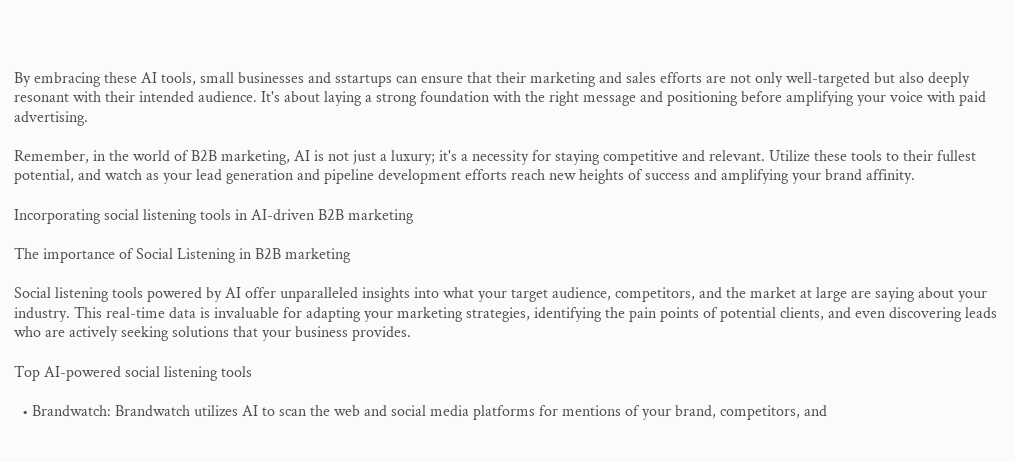By embracing these AI tools, small businesses and sstartups can ensure that their marketing and sales efforts are not only well-targeted but also deeply resonant with their intended audience. It's about laying a strong foundation with the right message and positioning before amplifying your voice with paid advertising.

Remember, in the world of B2B marketing, AI is not just a luxury; it's a necessity for staying competitive and relevant. Utilize these tools to their fullest potential, and watch as your lead generation and pipeline development efforts reach new heights of success and amplifying your brand affinity.

Incorporating social listening tools in AI-driven B2B marketing

The importance of Social Listening in B2B marketing

Social listening tools powered by AI offer unparalleled insights into what your target audience, competitors, and the market at large are saying about your industry. This real-time data is invaluable for adapting your marketing strategies, identifying the pain points of potential clients, and even discovering leads who are actively seeking solutions that your business provides.

Top AI-powered social listening tools

  • Brandwatch: Brandwatch utilizes AI to scan the web and social media platforms for mentions of your brand, competitors, and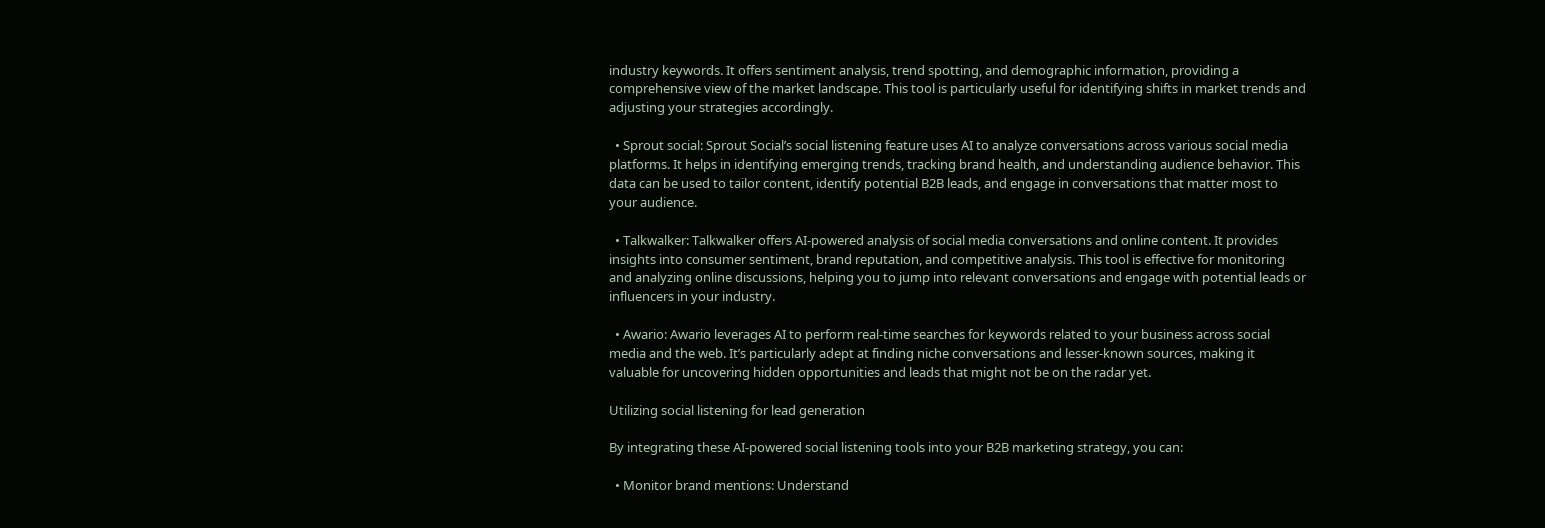industry keywords. It offers sentiment analysis, trend spotting, and demographic information, providing a comprehensive view of the market landscape. This tool is particularly useful for identifying shifts in market trends and adjusting your strategies accordingly.

  • Sprout social: Sprout Social’s social listening feature uses AI to analyze conversations across various social media platforms. It helps in identifying emerging trends, tracking brand health, and understanding audience behavior. This data can be used to tailor content, identify potential B2B leads, and engage in conversations that matter most to your audience.

  • Talkwalker: Talkwalker offers AI-powered analysis of social media conversations and online content. It provides insights into consumer sentiment, brand reputation, and competitive analysis. This tool is effective for monitoring and analyzing online discussions, helping you to jump into relevant conversations and engage with potential leads or influencers in your industry.

  • Awario: Awario leverages AI to perform real-time searches for keywords related to your business across social media and the web. It’s particularly adept at finding niche conversations and lesser-known sources, making it valuable for uncovering hidden opportunities and leads that might not be on the radar yet.

Utilizing social listening for lead generation

By integrating these AI-powered social listening tools into your B2B marketing strategy, you can:

  • Monitor brand mentions: Understand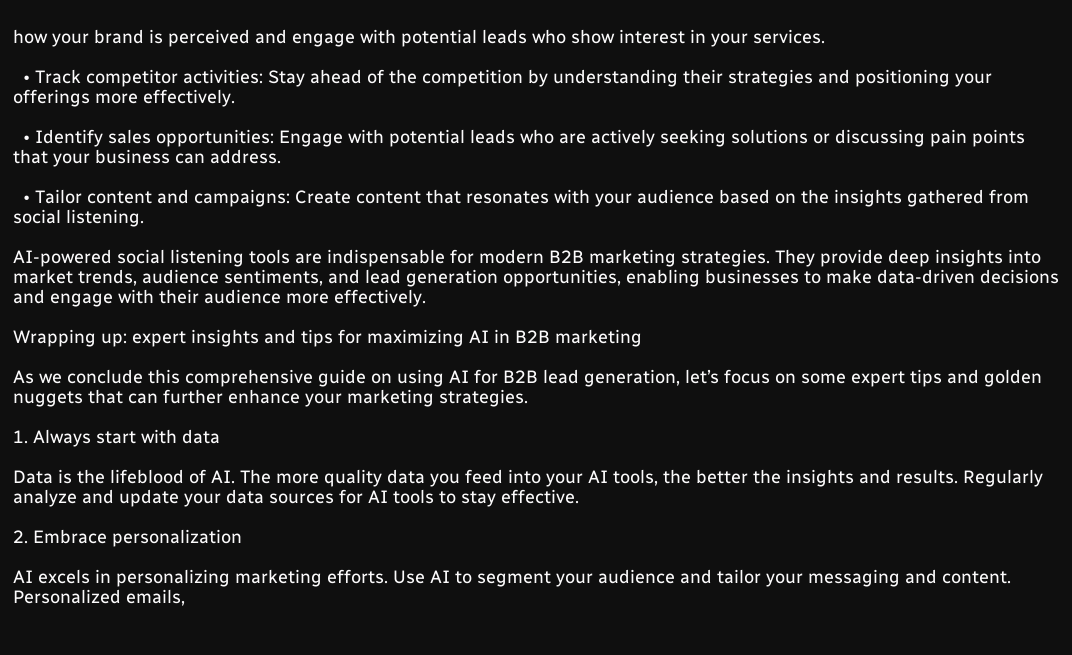how your brand is perceived and engage with potential leads who show interest in your services.

  • Track competitor activities: Stay ahead of the competition by understanding their strategies and positioning your offerings more effectively.

  • Identify sales opportunities: Engage with potential leads who are actively seeking solutions or discussing pain points that your business can address.

  • Tailor content and campaigns: Create content that resonates with your audience based on the insights gathered from social listening.

AI-powered social listening tools are indispensable for modern B2B marketing strategies. They provide deep insights into market trends, audience sentiments, and lead generation opportunities, enabling businesses to make data-driven decisions and engage with their audience more effectively.

Wrapping up: expert insights and tips for maximizing AI in B2B marketing

As we conclude this comprehensive guide on using AI for B2B lead generation, let’s focus on some expert tips and golden nuggets that can further enhance your marketing strategies.

1. Always start with data

Data is the lifeblood of AI. The more quality data you feed into your AI tools, the better the insights and results. Regularly analyze and update your data sources for AI tools to stay effective.

2. Embrace personalization

AI excels in personalizing marketing efforts. Use AI to segment your audience and tailor your messaging and content. Personalized emails,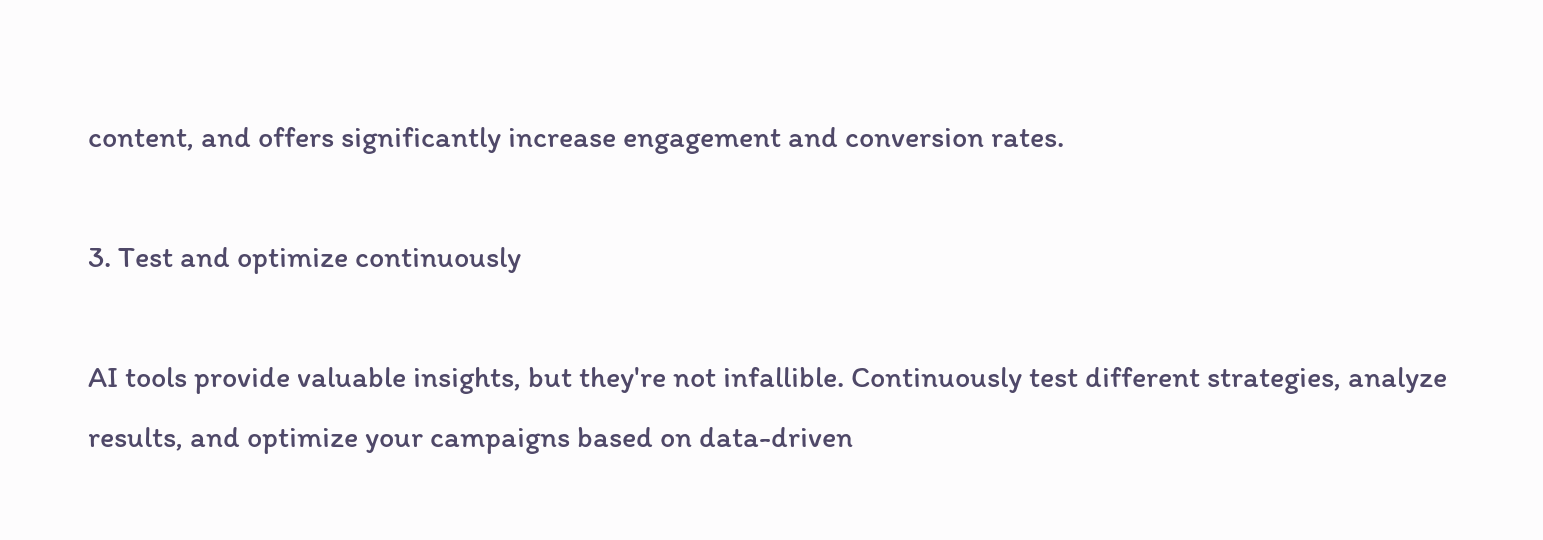content, and offers significantly increase engagement and conversion rates.

3. Test and optimize continuously

AI tools provide valuable insights, but they're not infallible. Continuously test different strategies, analyze results, and optimize your campaigns based on data-driven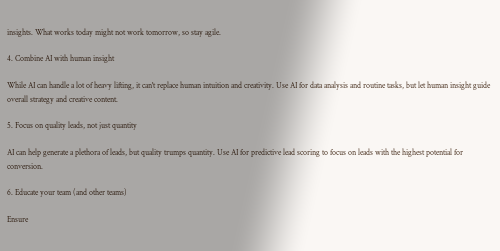insights. What works today might not work tomorrow, so stay agile.

4. Combine AI with human insight

While AI can handle a lot of heavy lifting, it can't replace human intuition and creativity. Use AI for data analysis and routine tasks, but let human insight guide overall strategy and creative content.

5. Focus on quality leads, not just quantity

AI can help generate a plethora of leads, but quality trumps quantity. Use AI for predictive lead scoring to focus on leads with the highest potential for conversion.

6. Educate your team (and other teams)

Ensure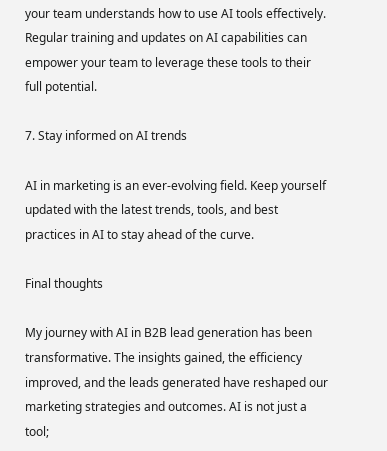your team understands how to use AI tools effectively. Regular training and updates on AI capabilities can empower your team to leverage these tools to their full potential.

7. Stay informed on AI trends

AI in marketing is an ever-evolving field. Keep yourself updated with the latest trends, tools, and best practices in AI to stay ahead of the curve.

Final thoughts

My journey with AI in B2B lead generation has been transformative. The insights gained, the efficiency improved, and the leads generated have reshaped our marketing strategies and outcomes. AI is not just a tool;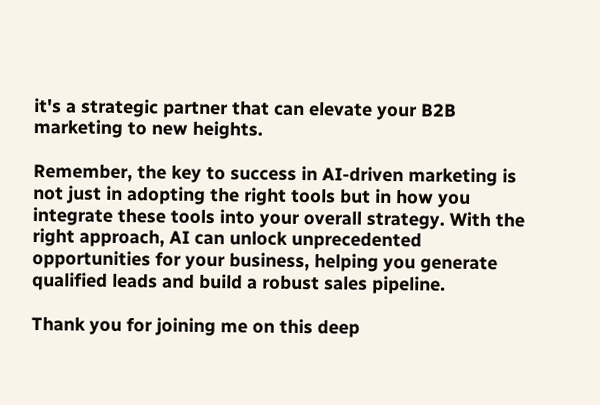it's a strategic partner that can elevate your B2B marketing to new heights.

Remember, the key to success in AI-driven marketing is not just in adopting the right tools but in how you integrate these tools into your overall strategy. With the right approach, AI can unlock unprecedented opportunities for your business, helping you generate qualified leads and build a robust sales pipeline.

Thank you for joining me on this deep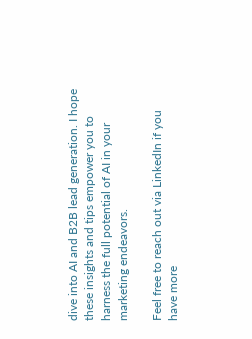dive into AI and B2B lead generation. I hope these insights and tips empower you to harness the full potential of AI in your marketing endeavors.

Feel free to reach out via LinkedIn if you have more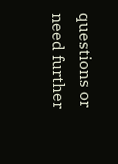questions or need further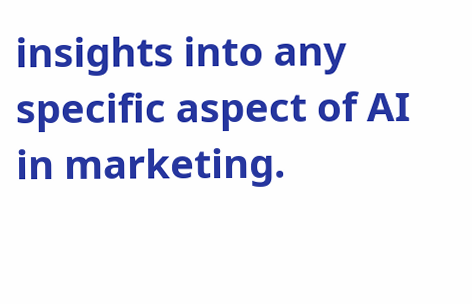insights into any specific aspect of AI in marketing.